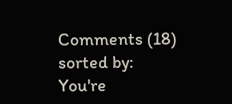Comments (18)
sorted by:
You're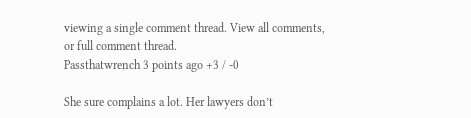viewing a single comment thread. View all comments, or full comment thread.
Passthatwrench 3 points ago +3 / -0

She sure complains a lot. Her lawyers don’t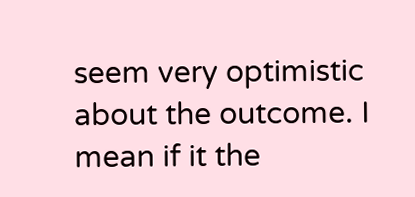seem very optimistic about the outcome. I mean if it the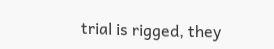trial is rigged, they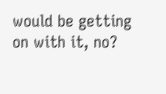would be getting on with it, no?